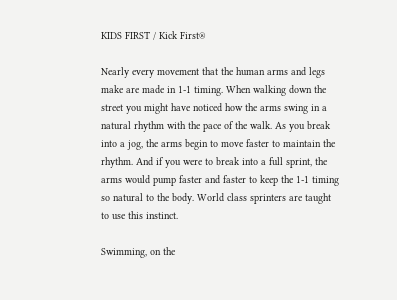KIDS FIRST / Kick First®

Nearly every movement that the human arms and legs make are made in 1-1 timing. When walking down the street you might have noticed how the arms swing in a natural rhythm with the pace of the walk. As you break into a jog, the arms begin to move faster to maintain the rhythm. And if you were to break into a full sprint, the arms would pump faster and faster to keep the 1-1 timing so natural to the body. World class sprinters are taught to use this instinct.

Swimming, on the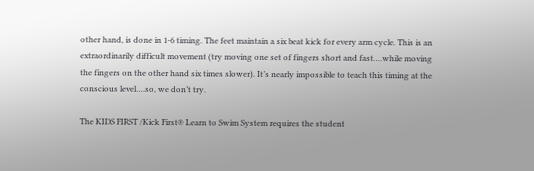other hand, is done in 1-6 timing. The feet maintain a six beat kick for every arm cycle. This is an extraordinarily difficult movement (try moving one set of fingers short and fast….while moving the fingers on the other hand six times slower). It’s nearly impossible to teach this timing at the conscious level….so, we don’t try.

The KIDS FIRST /Kick First® Learn to Swim System requires the student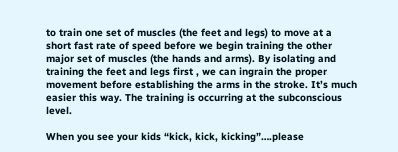to train one set of muscles (the feet and legs) to move at a short fast rate of speed before we begin training the other major set of muscles (the hands and arms). By isolating and training the feet and legs first , we can ingrain the proper movement before establishing the arms in the stroke. It’s much easier this way. The training is occurring at the subconscious level.

When you see your kids “kick, kick, kicking”….please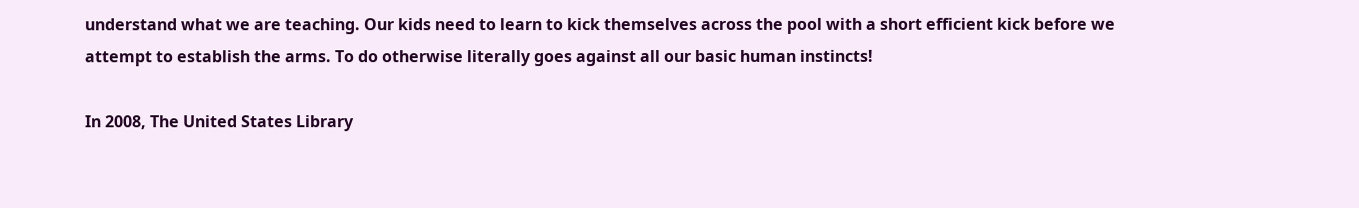understand what we are teaching. Our kids need to learn to kick themselves across the pool with a short efficient kick before we attempt to establish the arms. To do otherwise literally goes against all our basic human instincts!

In 2008, The United States Library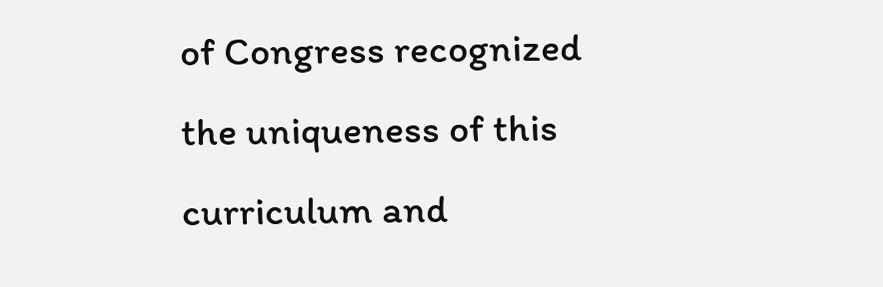of Congress recognized the uniqueness of this curriculum and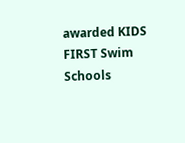awarded KIDS FIRST Swim Schools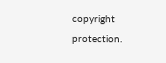copyright protection.